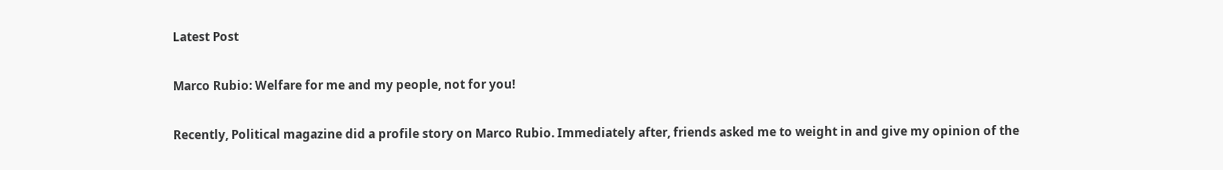Latest Post

Marco Rubio: Welfare for me and my people, not for you!

Recently, Political magazine did a profile story on Marco Rubio. Immediately after, friends asked me to weight in and give my opinion of the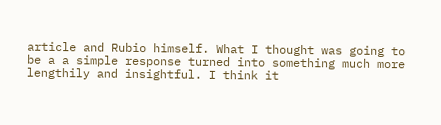article and Rubio himself. What I thought was going to be a a simple response turned into something much more lengthily and insightful. I think it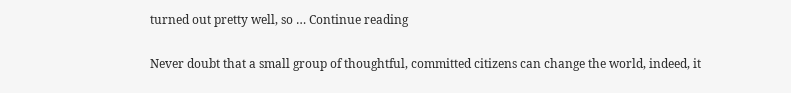turned out pretty well, so … Continue reading

Never doubt that a small group of thoughtful, committed citizens can change the world, indeed, it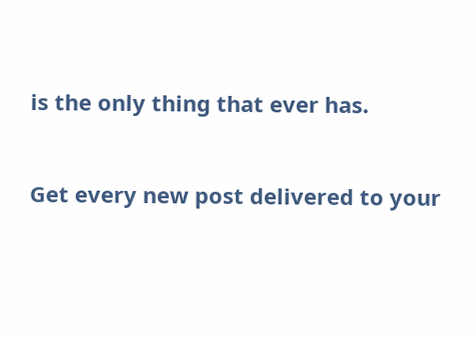is the only thing that ever has.


Get every new post delivered to your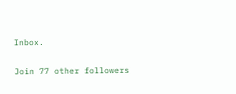Inbox.

Join 77 other followers